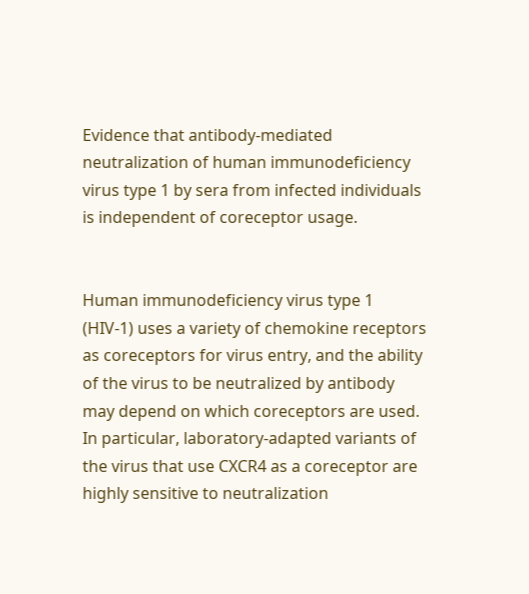Evidence that antibody-mediated neutralization of human immunodeficiency virus type 1 by sera from infected individuals is independent of coreceptor usage.


Human immunodeficiency virus type 1 (HIV-1) uses a variety of chemokine receptors as coreceptors for virus entry, and the ability of the virus to be neutralized by antibody may depend on which coreceptors are used. In particular, laboratory-adapted variants of the virus that use CXCR4 as a coreceptor are highly sensitive to neutralization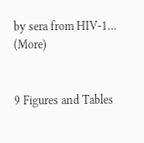by sera from HIV-1… (More)


9 Figures and Tables